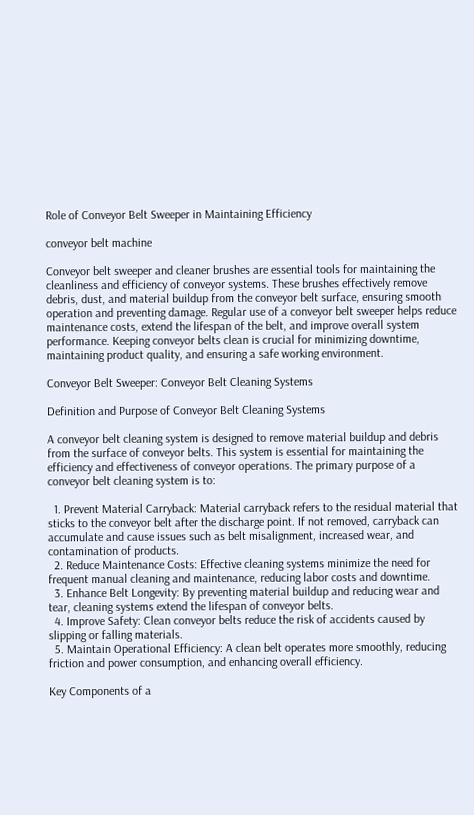Role of Conveyor Belt Sweeper in Maintaining Efficiency

conveyor belt machine

Conveyor belt sweeper and cleaner brushes are essential tools for maintaining the cleanliness and efficiency of conveyor systems. These brushes effectively remove debris, dust, and material buildup from the conveyor belt surface, ensuring smooth operation and preventing damage. Regular use of a conveyor belt sweeper helps reduce maintenance costs, extend the lifespan of the belt, and improve overall system performance. Keeping conveyor belts clean is crucial for minimizing downtime, maintaining product quality, and ensuring a safe working environment.

Conveyor Belt Sweeper: Conveyor Belt Cleaning Systems

Definition and Purpose of Conveyor Belt Cleaning Systems

A conveyor belt cleaning system is designed to remove material buildup and debris from the surface of conveyor belts. This system is essential for maintaining the efficiency and effectiveness of conveyor operations. The primary purpose of a conveyor belt cleaning system is to:

  1. Prevent Material Carryback: Material carryback refers to the residual material that sticks to the conveyor belt after the discharge point. If not removed, carryback can accumulate and cause issues such as belt misalignment, increased wear, and contamination of products.
  2. Reduce Maintenance Costs: Effective cleaning systems minimize the need for frequent manual cleaning and maintenance, reducing labor costs and downtime.
  3. Enhance Belt Longevity: By preventing material buildup and reducing wear and tear, cleaning systems extend the lifespan of conveyor belts.
  4. Improve Safety: Clean conveyor belts reduce the risk of accidents caused by slipping or falling materials.
  5. Maintain Operational Efficiency: A clean belt operates more smoothly, reducing friction and power consumption, and enhancing overall efficiency.

Key Components of a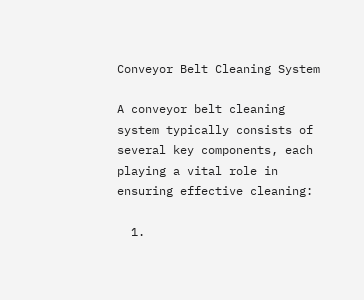Conveyor Belt Cleaning System

A conveyor belt cleaning system typically consists of several key components, each playing a vital role in ensuring effective cleaning:

  1.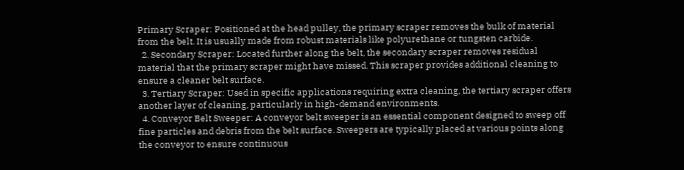Primary Scraper: Positioned at the head pulley, the primary scraper removes the bulk of material from the belt. It is usually made from robust materials like polyurethane or tungsten carbide.
  2. Secondary Scraper: Located further along the belt, the secondary scraper removes residual material that the primary scraper might have missed. This scraper provides additional cleaning to ensure a cleaner belt surface.
  3. Tertiary Scraper: Used in specific applications requiring extra cleaning, the tertiary scraper offers another layer of cleaning, particularly in high-demand environments.
  4. Conveyor Belt Sweeper: A conveyor belt sweeper is an essential component designed to sweep off fine particles and debris from the belt surface. Sweepers are typically placed at various points along the conveyor to ensure continuous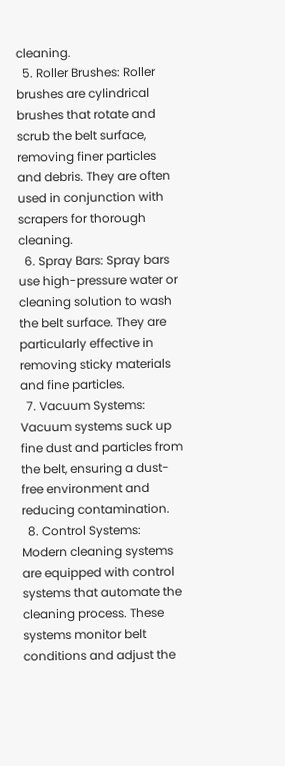cleaning.
  5. Roller Brushes: Roller brushes are cylindrical brushes that rotate and scrub the belt surface, removing finer particles and debris. They are often used in conjunction with scrapers for thorough cleaning.
  6. Spray Bars: Spray bars use high-pressure water or cleaning solution to wash the belt surface. They are particularly effective in removing sticky materials and fine particles.
  7. Vacuum Systems: Vacuum systems suck up fine dust and particles from the belt, ensuring a dust-free environment and reducing contamination.
  8. Control Systems: Modern cleaning systems are equipped with control systems that automate the cleaning process. These systems monitor belt conditions and adjust the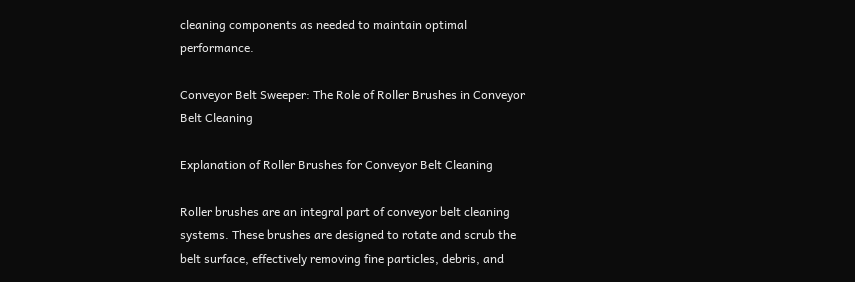cleaning components as needed to maintain optimal performance.

Conveyor Belt Sweeper: The Role of Roller Brushes in Conveyor Belt Cleaning

Explanation of Roller Brushes for Conveyor Belt Cleaning

Roller brushes are an integral part of conveyor belt cleaning systems. These brushes are designed to rotate and scrub the belt surface, effectively removing fine particles, debris, and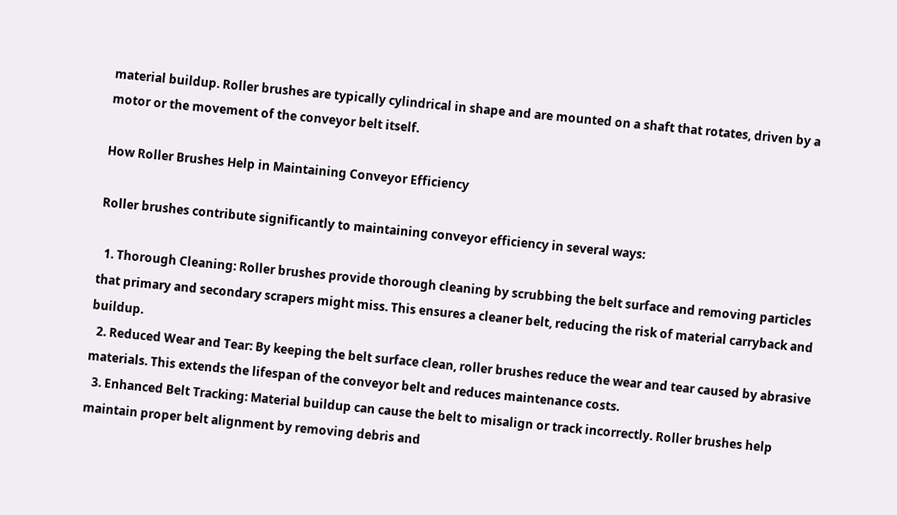material buildup. Roller brushes are typically cylindrical in shape and are mounted on a shaft that rotates, driven by a motor or the movement of the conveyor belt itself.

How Roller Brushes Help in Maintaining Conveyor Efficiency

Roller brushes contribute significantly to maintaining conveyor efficiency in several ways:

  1. Thorough Cleaning: Roller brushes provide thorough cleaning by scrubbing the belt surface and removing particles that primary and secondary scrapers might miss. This ensures a cleaner belt, reducing the risk of material carryback and buildup.
  2. Reduced Wear and Tear: By keeping the belt surface clean, roller brushes reduce the wear and tear caused by abrasive materials. This extends the lifespan of the conveyor belt and reduces maintenance costs.
  3. Enhanced Belt Tracking: Material buildup can cause the belt to misalign or track incorrectly. Roller brushes help maintain proper belt alignment by removing debris and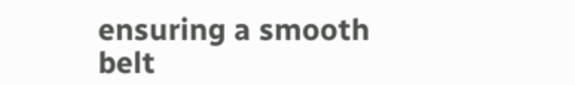ensuring a smooth belt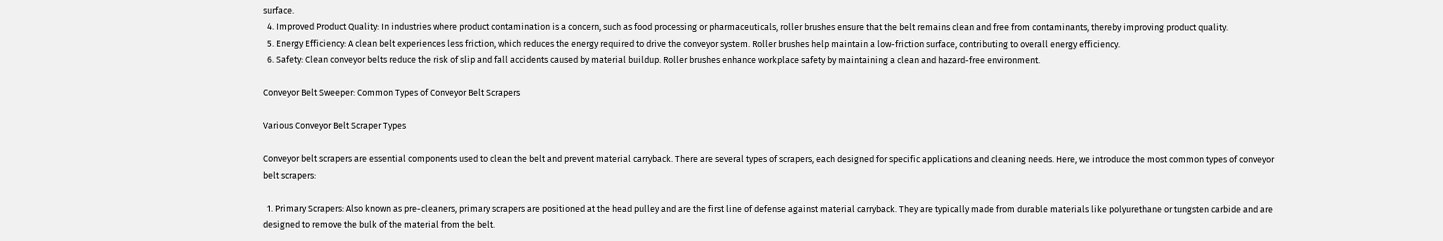surface.
  4. Improved Product Quality: In industries where product contamination is a concern, such as food processing or pharmaceuticals, roller brushes ensure that the belt remains clean and free from contaminants, thereby improving product quality.
  5. Energy Efficiency: A clean belt experiences less friction, which reduces the energy required to drive the conveyor system. Roller brushes help maintain a low-friction surface, contributing to overall energy efficiency.
  6. Safety: Clean conveyor belts reduce the risk of slip and fall accidents caused by material buildup. Roller brushes enhance workplace safety by maintaining a clean and hazard-free environment.

Conveyor Belt Sweeper: Common Types of Conveyor Belt Scrapers

Various Conveyor Belt Scraper Types

Conveyor belt scrapers are essential components used to clean the belt and prevent material carryback. There are several types of scrapers, each designed for specific applications and cleaning needs. Here, we introduce the most common types of conveyor belt scrapers:

  1. Primary Scrapers: Also known as pre-cleaners, primary scrapers are positioned at the head pulley and are the first line of defense against material carryback. They are typically made from durable materials like polyurethane or tungsten carbide and are designed to remove the bulk of the material from the belt.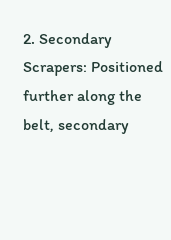2. Secondary Scrapers: Positioned further along the belt, secondary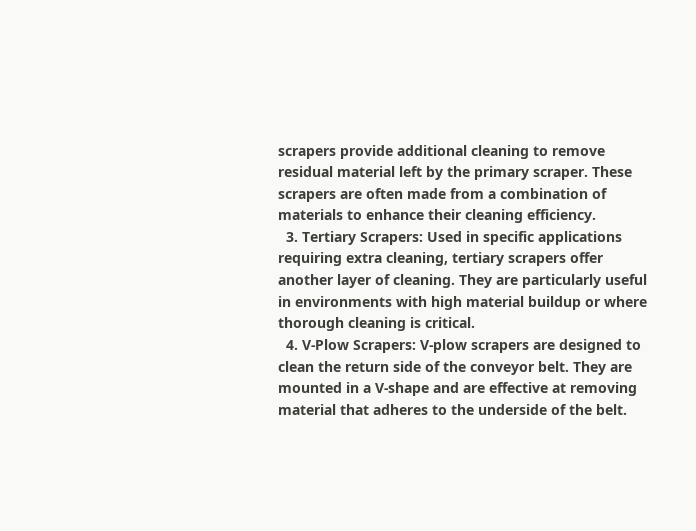scrapers provide additional cleaning to remove residual material left by the primary scraper. These scrapers are often made from a combination of materials to enhance their cleaning efficiency.
  3. Tertiary Scrapers: Used in specific applications requiring extra cleaning, tertiary scrapers offer another layer of cleaning. They are particularly useful in environments with high material buildup or where thorough cleaning is critical.
  4. V-Plow Scrapers: V-plow scrapers are designed to clean the return side of the conveyor belt. They are mounted in a V-shape and are effective at removing material that adheres to the underside of the belt.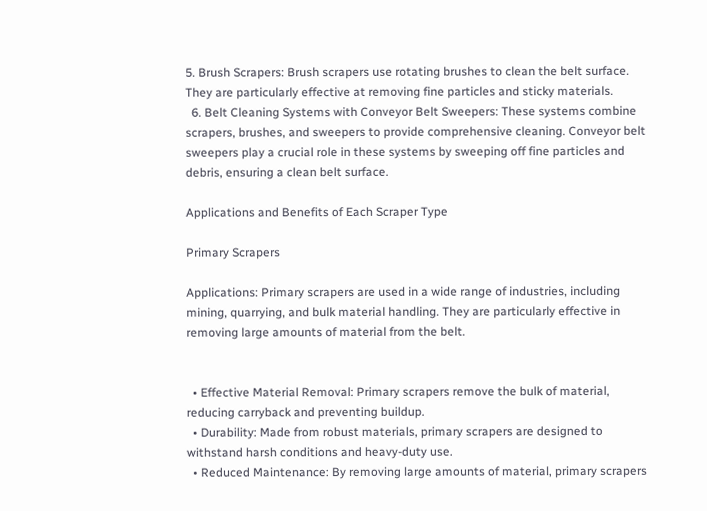5. Brush Scrapers: Brush scrapers use rotating brushes to clean the belt surface. They are particularly effective at removing fine particles and sticky materials.
  6. Belt Cleaning Systems with Conveyor Belt Sweepers: These systems combine scrapers, brushes, and sweepers to provide comprehensive cleaning. Conveyor belt sweepers play a crucial role in these systems by sweeping off fine particles and debris, ensuring a clean belt surface.

Applications and Benefits of Each Scraper Type

Primary Scrapers

Applications: Primary scrapers are used in a wide range of industries, including mining, quarrying, and bulk material handling. They are particularly effective in removing large amounts of material from the belt.


  • Effective Material Removal: Primary scrapers remove the bulk of material, reducing carryback and preventing buildup.
  • Durability: Made from robust materials, primary scrapers are designed to withstand harsh conditions and heavy-duty use.
  • Reduced Maintenance: By removing large amounts of material, primary scrapers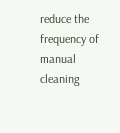reduce the frequency of manual cleaning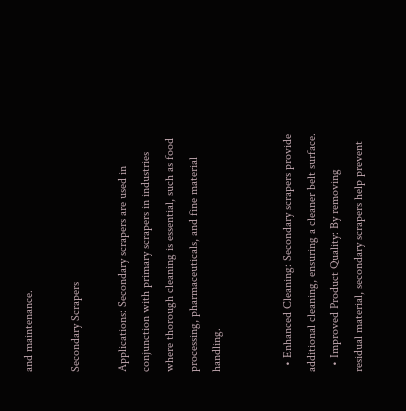and maintenance.

Secondary Scrapers

Applications: Secondary scrapers are used in conjunction with primary scrapers in industries where thorough cleaning is essential, such as food processing, pharmaceuticals, and fine material handling.


  • Enhanced Cleaning: Secondary scrapers provide additional cleaning, ensuring a cleaner belt surface.
  • Improved Product Quality: By removing residual material, secondary scrapers help prevent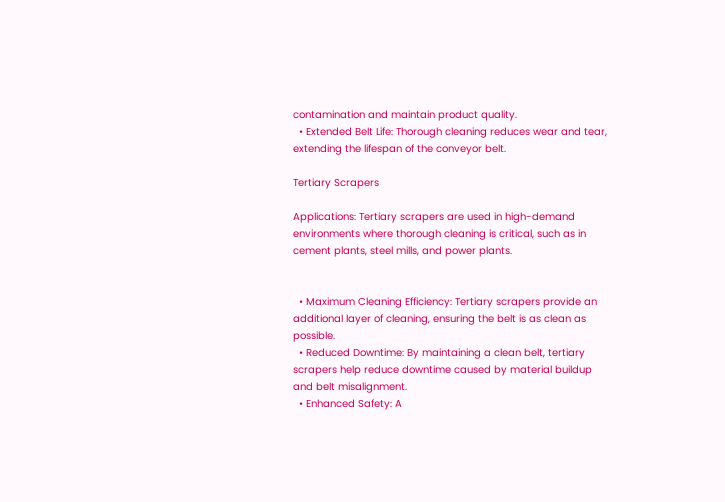contamination and maintain product quality.
  • Extended Belt Life: Thorough cleaning reduces wear and tear, extending the lifespan of the conveyor belt.

Tertiary Scrapers

Applications: Tertiary scrapers are used in high-demand environments where thorough cleaning is critical, such as in cement plants, steel mills, and power plants.


  • Maximum Cleaning Efficiency: Tertiary scrapers provide an additional layer of cleaning, ensuring the belt is as clean as possible.
  • Reduced Downtime: By maintaining a clean belt, tertiary scrapers help reduce downtime caused by material buildup and belt misalignment.
  • Enhanced Safety: A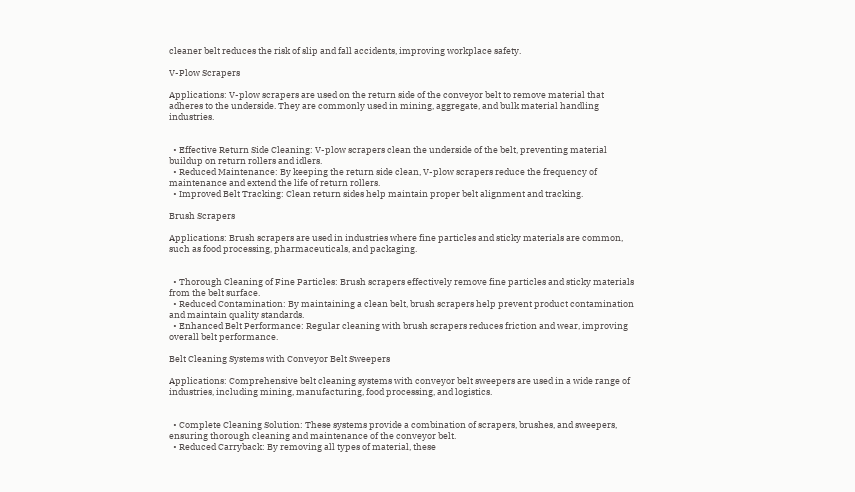cleaner belt reduces the risk of slip and fall accidents, improving workplace safety.

V-Plow Scrapers

Applications: V-plow scrapers are used on the return side of the conveyor belt to remove material that adheres to the underside. They are commonly used in mining, aggregate, and bulk material handling industries.


  • Effective Return Side Cleaning: V-plow scrapers clean the underside of the belt, preventing material buildup on return rollers and idlers.
  • Reduced Maintenance: By keeping the return side clean, V-plow scrapers reduce the frequency of maintenance and extend the life of return rollers.
  • Improved Belt Tracking: Clean return sides help maintain proper belt alignment and tracking.

Brush Scrapers

Applications: Brush scrapers are used in industries where fine particles and sticky materials are common, such as food processing, pharmaceuticals, and packaging.


  • Thorough Cleaning of Fine Particles: Brush scrapers effectively remove fine particles and sticky materials from the belt surface.
  • Reduced Contamination: By maintaining a clean belt, brush scrapers help prevent product contamination and maintain quality standards.
  • Enhanced Belt Performance: Regular cleaning with brush scrapers reduces friction and wear, improving overall belt performance.

Belt Cleaning Systems with Conveyor Belt Sweepers

Applications: Comprehensive belt cleaning systems with conveyor belt sweepers are used in a wide range of industries, including mining, manufacturing, food processing, and logistics.


  • Complete Cleaning Solution: These systems provide a combination of scrapers, brushes, and sweepers, ensuring thorough cleaning and maintenance of the conveyor belt.
  • Reduced Carryback: By removing all types of material, these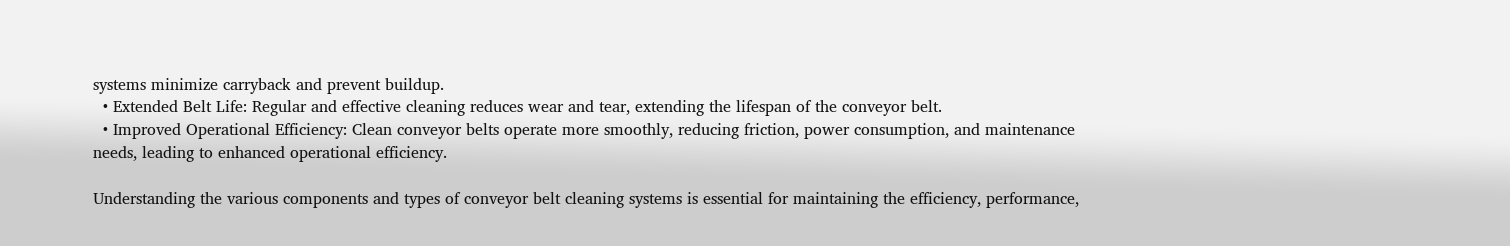systems minimize carryback and prevent buildup.
  • Extended Belt Life: Regular and effective cleaning reduces wear and tear, extending the lifespan of the conveyor belt.
  • Improved Operational Efficiency: Clean conveyor belts operate more smoothly, reducing friction, power consumption, and maintenance needs, leading to enhanced operational efficiency.

Understanding the various components and types of conveyor belt cleaning systems is essential for maintaining the efficiency, performance,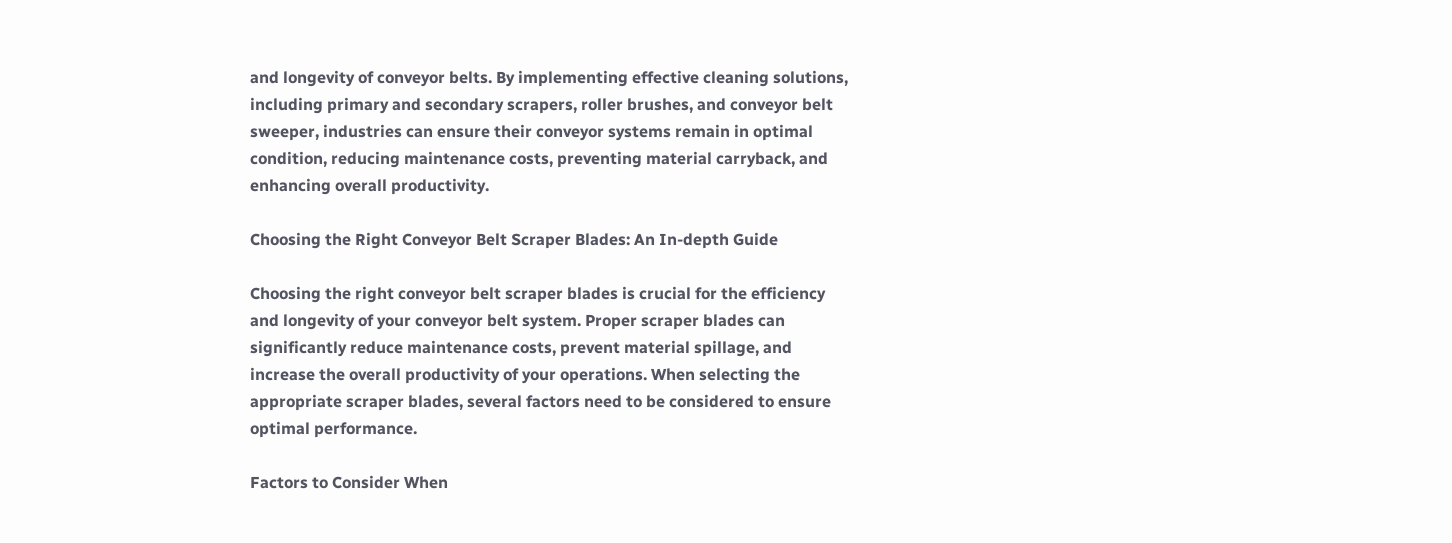and longevity of conveyor belts. By implementing effective cleaning solutions, including primary and secondary scrapers, roller brushes, and conveyor belt sweeper, industries can ensure their conveyor systems remain in optimal condition, reducing maintenance costs, preventing material carryback, and enhancing overall productivity.

Choosing the Right Conveyor Belt Scraper Blades: An In-depth Guide

Choosing the right conveyor belt scraper blades is crucial for the efficiency and longevity of your conveyor belt system. Proper scraper blades can significantly reduce maintenance costs, prevent material spillage, and increase the overall productivity of your operations. When selecting the appropriate scraper blades, several factors need to be considered to ensure optimal performance.

Factors to Consider When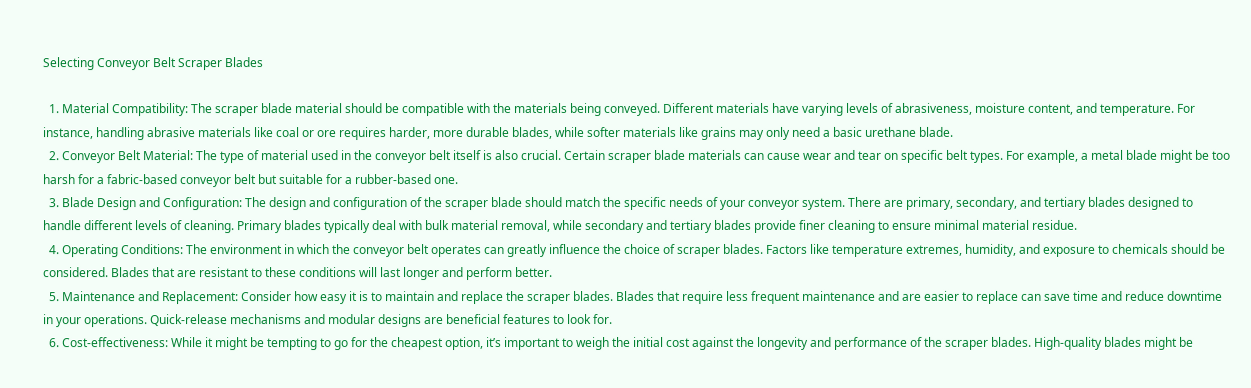Selecting Conveyor Belt Scraper Blades

  1. Material Compatibility: The scraper blade material should be compatible with the materials being conveyed. Different materials have varying levels of abrasiveness, moisture content, and temperature. For instance, handling abrasive materials like coal or ore requires harder, more durable blades, while softer materials like grains may only need a basic urethane blade.
  2. Conveyor Belt Material: The type of material used in the conveyor belt itself is also crucial. Certain scraper blade materials can cause wear and tear on specific belt types. For example, a metal blade might be too harsh for a fabric-based conveyor belt but suitable for a rubber-based one.
  3. Blade Design and Configuration: The design and configuration of the scraper blade should match the specific needs of your conveyor system. There are primary, secondary, and tertiary blades designed to handle different levels of cleaning. Primary blades typically deal with bulk material removal, while secondary and tertiary blades provide finer cleaning to ensure minimal material residue.
  4. Operating Conditions: The environment in which the conveyor belt operates can greatly influence the choice of scraper blades. Factors like temperature extremes, humidity, and exposure to chemicals should be considered. Blades that are resistant to these conditions will last longer and perform better.
  5. Maintenance and Replacement: Consider how easy it is to maintain and replace the scraper blades. Blades that require less frequent maintenance and are easier to replace can save time and reduce downtime in your operations. Quick-release mechanisms and modular designs are beneficial features to look for.
  6. Cost-effectiveness: While it might be tempting to go for the cheapest option, it’s important to weigh the initial cost against the longevity and performance of the scraper blades. High-quality blades might be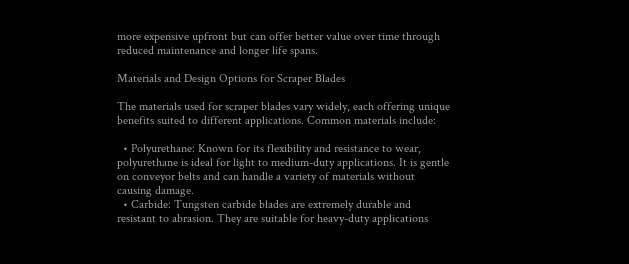more expensive upfront but can offer better value over time through reduced maintenance and longer life spans.

Materials and Design Options for Scraper Blades

The materials used for scraper blades vary widely, each offering unique benefits suited to different applications. Common materials include:

  • Polyurethane: Known for its flexibility and resistance to wear, polyurethane is ideal for light to medium-duty applications. It is gentle on conveyor belts and can handle a variety of materials without causing damage.
  • Carbide: Tungsten carbide blades are extremely durable and resistant to abrasion. They are suitable for heavy-duty applications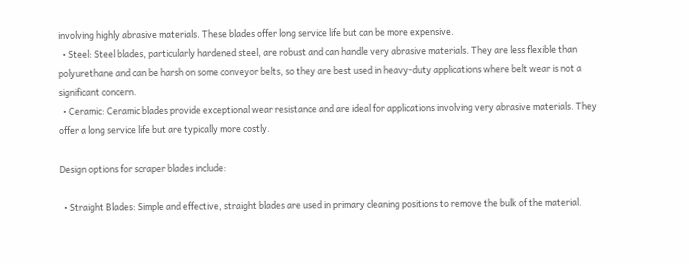involving highly abrasive materials. These blades offer long service life but can be more expensive.
  • Steel: Steel blades, particularly hardened steel, are robust and can handle very abrasive materials. They are less flexible than polyurethane and can be harsh on some conveyor belts, so they are best used in heavy-duty applications where belt wear is not a significant concern.
  • Ceramic: Ceramic blades provide exceptional wear resistance and are ideal for applications involving very abrasive materials. They offer a long service life but are typically more costly.

Design options for scraper blades include:

  • Straight Blades: Simple and effective, straight blades are used in primary cleaning positions to remove the bulk of the material.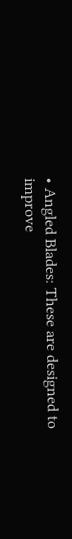• Angled Blades: These are designed to improve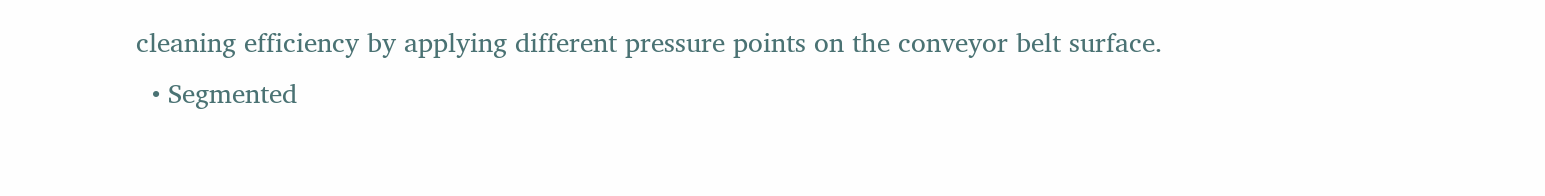cleaning efficiency by applying different pressure points on the conveyor belt surface.
  • Segmented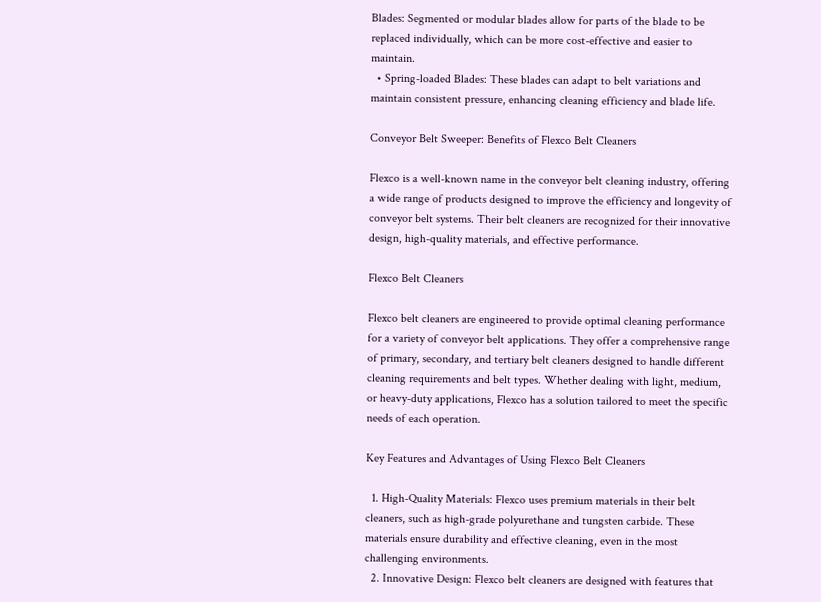Blades: Segmented or modular blades allow for parts of the blade to be replaced individually, which can be more cost-effective and easier to maintain.
  • Spring-loaded Blades: These blades can adapt to belt variations and maintain consistent pressure, enhancing cleaning efficiency and blade life.

Conveyor Belt Sweeper: Benefits of Flexco Belt Cleaners

Flexco is a well-known name in the conveyor belt cleaning industry, offering a wide range of products designed to improve the efficiency and longevity of conveyor belt systems. Their belt cleaners are recognized for their innovative design, high-quality materials, and effective performance.

Flexco Belt Cleaners

Flexco belt cleaners are engineered to provide optimal cleaning performance for a variety of conveyor belt applications. They offer a comprehensive range of primary, secondary, and tertiary belt cleaners designed to handle different cleaning requirements and belt types. Whether dealing with light, medium, or heavy-duty applications, Flexco has a solution tailored to meet the specific needs of each operation.

Key Features and Advantages of Using Flexco Belt Cleaners

  1. High-Quality Materials: Flexco uses premium materials in their belt cleaners, such as high-grade polyurethane and tungsten carbide. These materials ensure durability and effective cleaning, even in the most challenging environments.
  2. Innovative Design: Flexco belt cleaners are designed with features that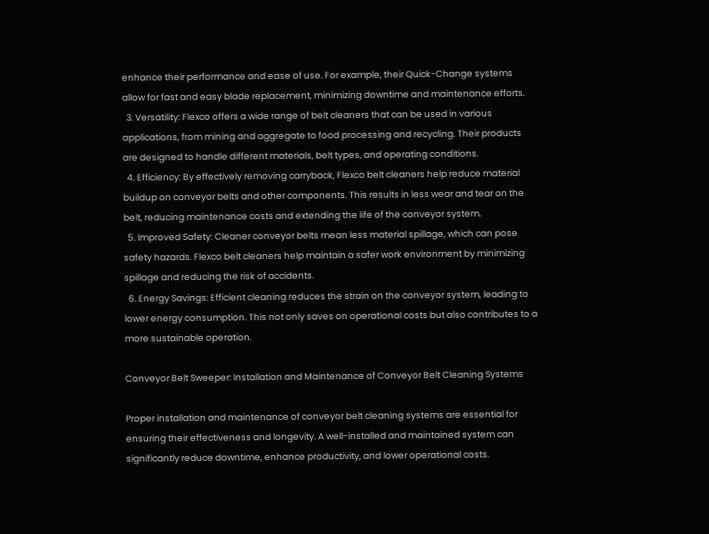enhance their performance and ease of use. For example, their Quick-Change systems allow for fast and easy blade replacement, minimizing downtime and maintenance efforts.
  3. Versatility: Flexco offers a wide range of belt cleaners that can be used in various applications, from mining and aggregate to food processing and recycling. Their products are designed to handle different materials, belt types, and operating conditions.
  4. Efficiency: By effectively removing carryback, Flexco belt cleaners help reduce material buildup on conveyor belts and other components. This results in less wear and tear on the belt, reducing maintenance costs and extending the life of the conveyor system.
  5. Improved Safety: Cleaner conveyor belts mean less material spillage, which can pose safety hazards. Flexco belt cleaners help maintain a safer work environment by minimizing spillage and reducing the risk of accidents.
  6. Energy Savings: Efficient cleaning reduces the strain on the conveyor system, leading to lower energy consumption. This not only saves on operational costs but also contributes to a more sustainable operation.

Conveyor Belt Sweeper: Installation and Maintenance of Conveyor Belt Cleaning Systems

Proper installation and maintenance of conveyor belt cleaning systems are essential for ensuring their effectiveness and longevity. A well-installed and maintained system can significantly reduce downtime, enhance productivity, and lower operational costs.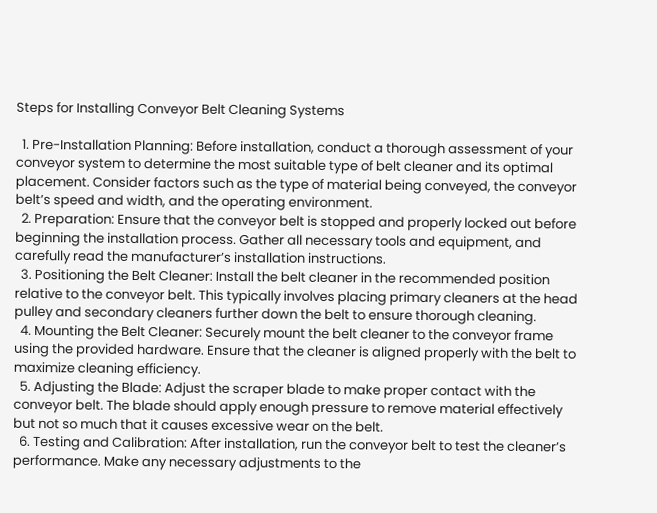Steps for Installing Conveyor Belt Cleaning Systems

  1. Pre-Installation Planning: Before installation, conduct a thorough assessment of your conveyor system to determine the most suitable type of belt cleaner and its optimal placement. Consider factors such as the type of material being conveyed, the conveyor belt’s speed and width, and the operating environment.
  2. Preparation: Ensure that the conveyor belt is stopped and properly locked out before beginning the installation process. Gather all necessary tools and equipment, and carefully read the manufacturer’s installation instructions.
  3. Positioning the Belt Cleaner: Install the belt cleaner in the recommended position relative to the conveyor belt. This typically involves placing primary cleaners at the head pulley and secondary cleaners further down the belt to ensure thorough cleaning.
  4. Mounting the Belt Cleaner: Securely mount the belt cleaner to the conveyor frame using the provided hardware. Ensure that the cleaner is aligned properly with the belt to maximize cleaning efficiency.
  5. Adjusting the Blade: Adjust the scraper blade to make proper contact with the conveyor belt. The blade should apply enough pressure to remove material effectively but not so much that it causes excessive wear on the belt.
  6. Testing and Calibration: After installation, run the conveyor belt to test the cleaner’s performance. Make any necessary adjustments to the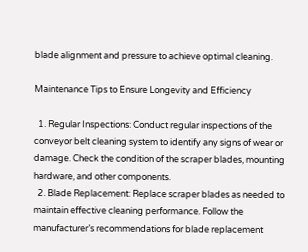blade alignment and pressure to achieve optimal cleaning.

Maintenance Tips to Ensure Longevity and Efficiency

  1. Regular Inspections: Conduct regular inspections of the conveyor belt cleaning system to identify any signs of wear or damage. Check the condition of the scraper blades, mounting hardware, and other components.
  2. Blade Replacement: Replace scraper blades as needed to maintain effective cleaning performance. Follow the manufacturer’s recommendations for blade replacement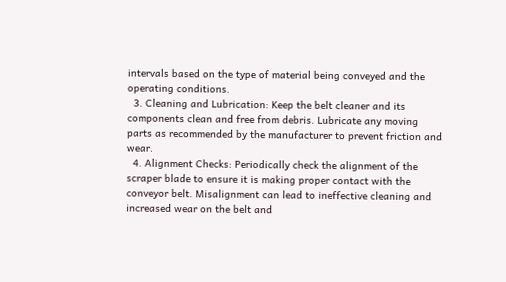intervals based on the type of material being conveyed and the operating conditions.
  3. Cleaning and Lubrication: Keep the belt cleaner and its components clean and free from debris. Lubricate any moving parts as recommended by the manufacturer to prevent friction and wear.
  4. Alignment Checks: Periodically check the alignment of the scraper blade to ensure it is making proper contact with the conveyor belt. Misalignment can lead to ineffective cleaning and increased wear on the belt and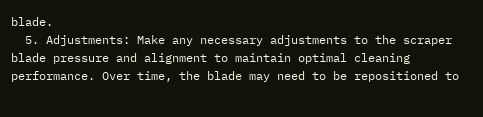blade.
  5. Adjustments: Make any necessary adjustments to the scraper blade pressure and alignment to maintain optimal cleaning performance. Over time, the blade may need to be repositioned to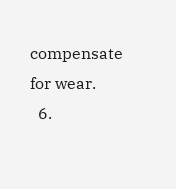compensate for wear.
  6.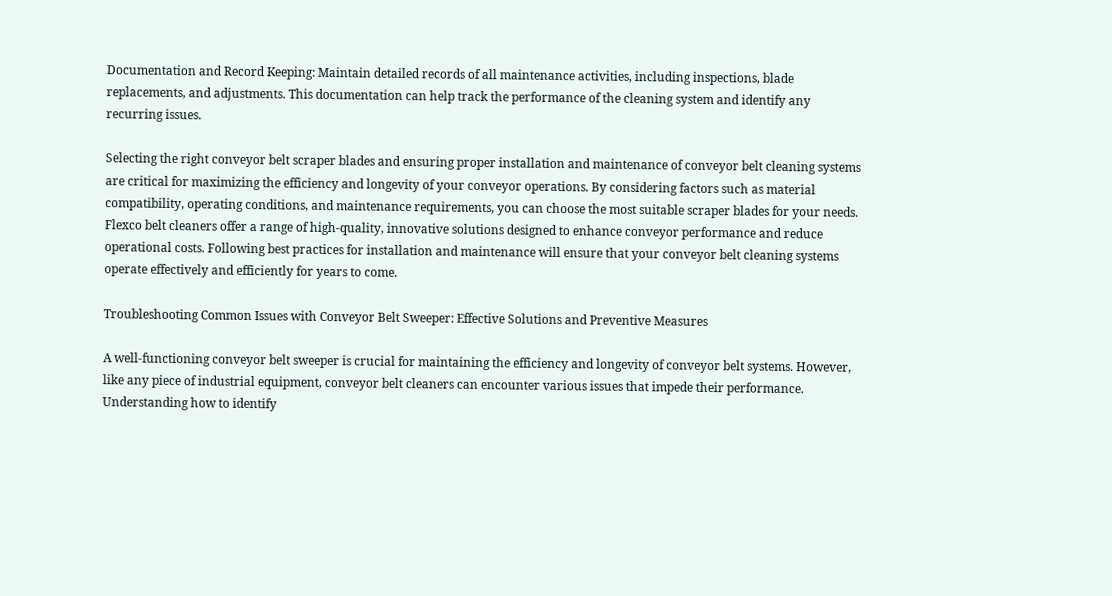Documentation and Record Keeping: Maintain detailed records of all maintenance activities, including inspections, blade replacements, and adjustments. This documentation can help track the performance of the cleaning system and identify any recurring issues.

Selecting the right conveyor belt scraper blades and ensuring proper installation and maintenance of conveyor belt cleaning systems are critical for maximizing the efficiency and longevity of your conveyor operations. By considering factors such as material compatibility, operating conditions, and maintenance requirements, you can choose the most suitable scraper blades for your needs. Flexco belt cleaners offer a range of high-quality, innovative solutions designed to enhance conveyor performance and reduce operational costs. Following best practices for installation and maintenance will ensure that your conveyor belt cleaning systems operate effectively and efficiently for years to come.

Troubleshooting Common Issues with Conveyor Belt Sweeper: Effective Solutions and Preventive Measures

A well-functioning conveyor belt sweeper is crucial for maintaining the efficiency and longevity of conveyor belt systems. However, like any piece of industrial equipment, conveyor belt cleaners can encounter various issues that impede their performance. Understanding how to identify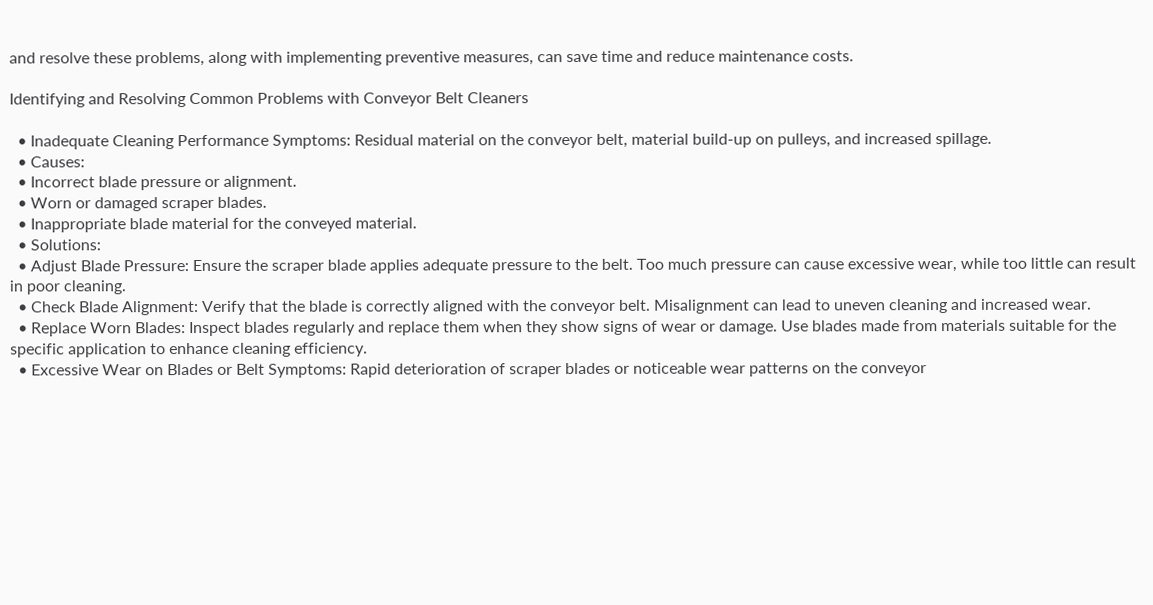and resolve these problems, along with implementing preventive measures, can save time and reduce maintenance costs.

Identifying and Resolving Common Problems with Conveyor Belt Cleaners

  • Inadequate Cleaning Performance Symptoms: Residual material on the conveyor belt, material build-up on pulleys, and increased spillage.
  • Causes:
  • Incorrect blade pressure or alignment.
  • Worn or damaged scraper blades.
  • Inappropriate blade material for the conveyed material.
  • Solutions:
  • Adjust Blade Pressure: Ensure the scraper blade applies adequate pressure to the belt. Too much pressure can cause excessive wear, while too little can result in poor cleaning.
  • Check Blade Alignment: Verify that the blade is correctly aligned with the conveyor belt. Misalignment can lead to uneven cleaning and increased wear.
  • Replace Worn Blades: Inspect blades regularly and replace them when they show signs of wear or damage. Use blades made from materials suitable for the specific application to enhance cleaning efficiency.
  • Excessive Wear on Blades or Belt Symptoms: Rapid deterioration of scraper blades or noticeable wear patterns on the conveyor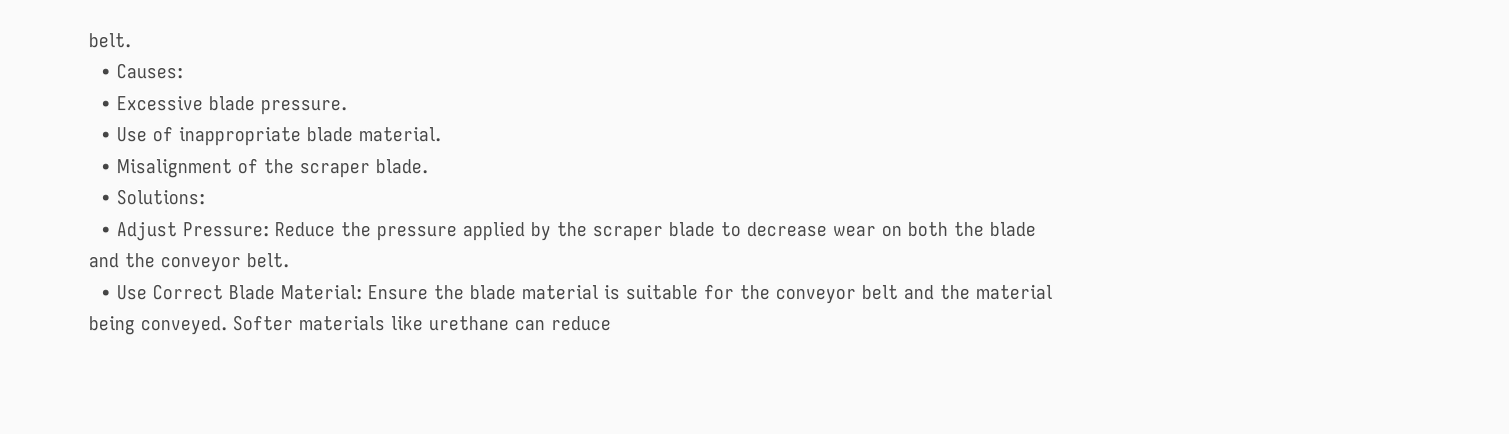belt.
  • Causes:
  • Excessive blade pressure.
  • Use of inappropriate blade material.
  • Misalignment of the scraper blade.
  • Solutions:
  • Adjust Pressure: Reduce the pressure applied by the scraper blade to decrease wear on both the blade and the conveyor belt.
  • Use Correct Blade Material: Ensure the blade material is suitable for the conveyor belt and the material being conveyed. Softer materials like urethane can reduce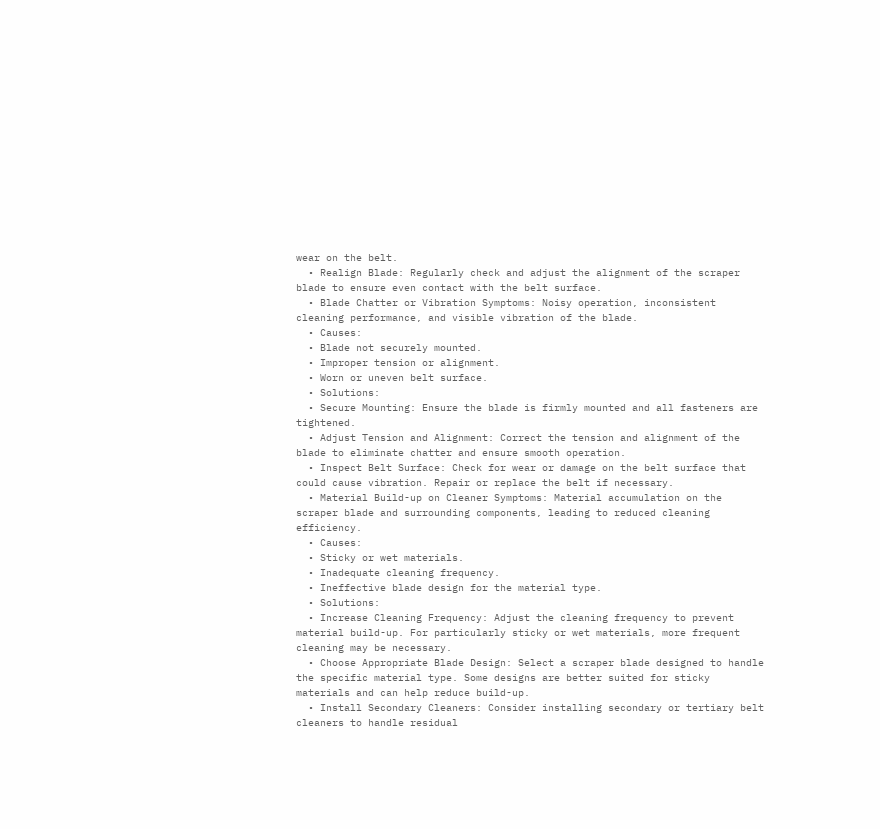wear on the belt.
  • Realign Blade: Regularly check and adjust the alignment of the scraper blade to ensure even contact with the belt surface.
  • Blade Chatter or Vibration Symptoms: Noisy operation, inconsistent cleaning performance, and visible vibration of the blade.
  • Causes:
  • Blade not securely mounted.
  • Improper tension or alignment.
  • Worn or uneven belt surface.
  • Solutions:
  • Secure Mounting: Ensure the blade is firmly mounted and all fasteners are tightened.
  • Adjust Tension and Alignment: Correct the tension and alignment of the blade to eliminate chatter and ensure smooth operation.
  • Inspect Belt Surface: Check for wear or damage on the belt surface that could cause vibration. Repair or replace the belt if necessary.
  • Material Build-up on Cleaner Symptoms: Material accumulation on the scraper blade and surrounding components, leading to reduced cleaning efficiency.
  • Causes:
  • Sticky or wet materials.
  • Inadequate cleaning frequency.
  • Ineffective blade design for the material type.
  • Solutions:
  • Increase Cleaning Frequency: Adjust the cleaning frequency to prevent material build-up. For particularly sticky or wet materials, more frequent cleaning may be necessary.
  • Choose Appropriate Blade Design: Select a scraper blade designed to handle the specific material type. Some designs are better suited for sticky materials and can help reduce build-up.
  • Install Secondary Cleaners: Consider installing secondary or tertiary belt cleaners to handle residual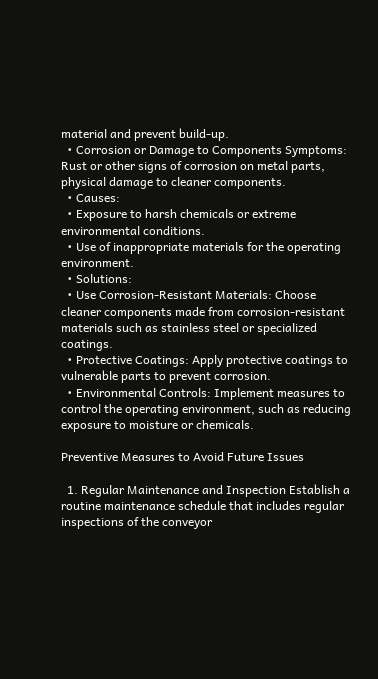material and prevent build-up.
  • Corrosion or Damage to Components Symptoms: Rust or other signs of corrosion on metal parts, physical damage to cleaner components.
  • Causes:
  • Exposure to harsh chemicals or extreme environmental conditions.
  • Use of inappropriate materials for the operating environment.
  • Solutions:
  • Use Corrosion-Resistant Materials: Choose cleaner components made from corrosion-resistant materials such as stainless steel or specialized coatings.
  • Protective Coatings: Apply protective coatings to vulnerable parts to prevent corrosion.
  • Environmental Controls: Implement measures to control the operating environment, such as reducing exposure to moisture or chemicals.

Preventive Measures to Avoid Future Issues

  1. Regular Maintenance and Inspection Establish a routine maintenance schedule that includes regular inspections of the conveyor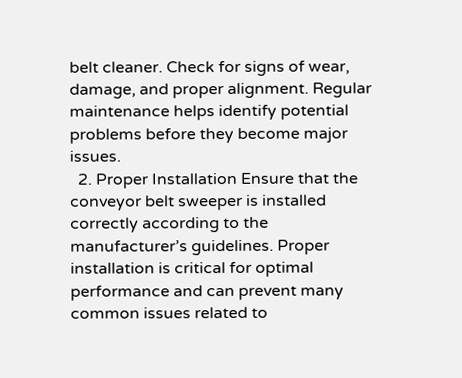belt cleaner. Check for signs of wear, damage, and proper alignment. Regular maintenance helps identify potential problems before they become major issues.
  2. Proper Installation Ensure that the conveyor belt sweeper is installed correctly according to the manufacturer’s guidelines. Proper installation is critical for optimal performance and can prevent many common issues related to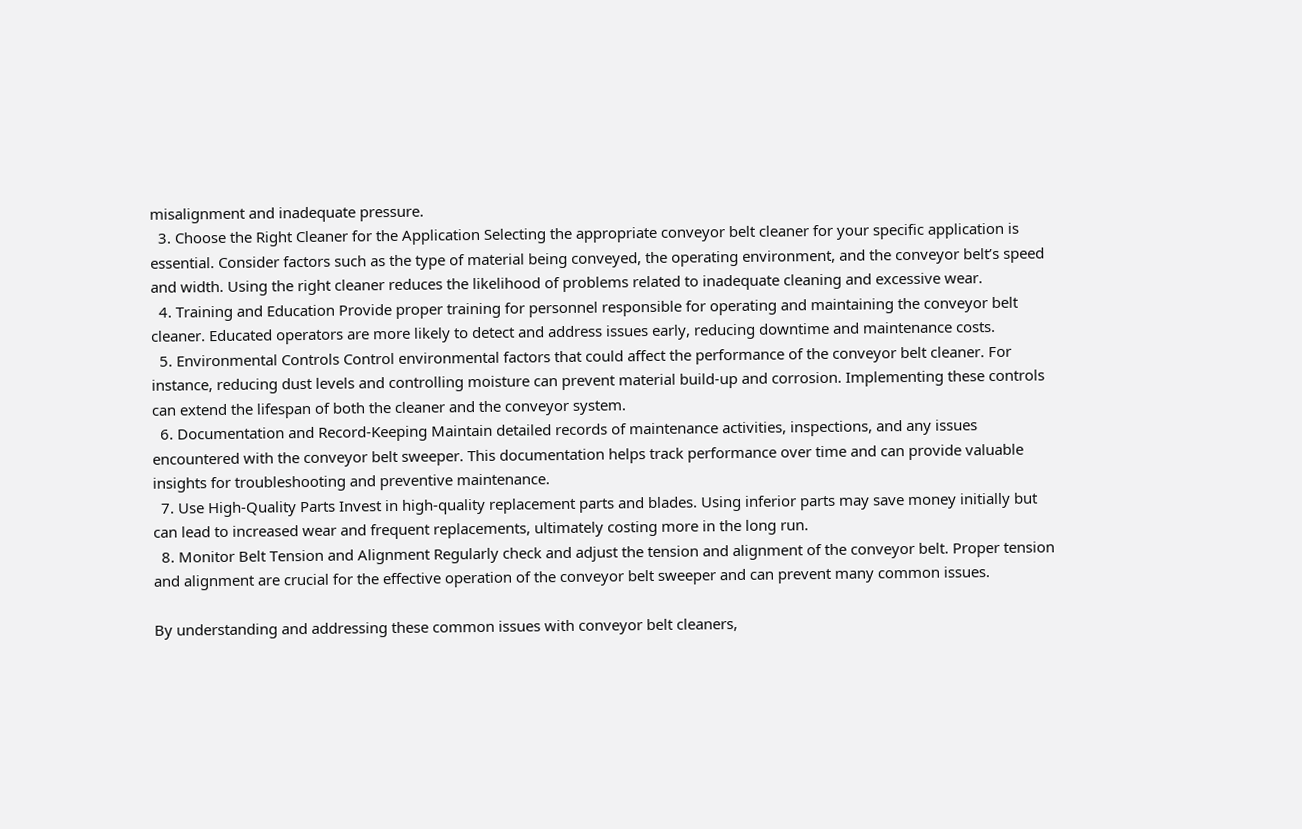misalignment and inadequate pressure.
  3. Choose the Right Cleaner for the Application Selecting the appropriate conveyor belt cleaner for your specific application is essential. Consider factors such as the type of material being conveyed, the operating environment, and the conveyor belt’s speed and width. Using the right cleaner reduces the likelihood of problems related to inadequate cleaning and excessive wear.
  4. Training and Education Provide proper training for personnel responsible for operating and maintaining the conveyor belt cleaner. Educated operators are more likely to detect and address issues early, reducing downtime and maintenance costs.
  5. Environmental Controls Control environmental factors that could affect the performance of the conveyor belt cleaner. For instance, reducing dust levels and controlling moisture can prevent material build-up and corrosion. Implementing these controls can extend the lifespan of both the cleaner and the conveyor system.
  6. Documentation and Record-Keeping Maintain detailed records of maintenance activities, inspections, and any issues encountered with the conveyor belt sweeper. This documentation helps track performance over time and can provide valuable insights for troubleshooting and preventive maintenance.
  7. Use High-Quality Parts Invest in high-quality replacement parts and blades. Using inferior parts may save money initially but can lead to increased wear and frequent replacements, ultimately costing more in the long run.
  8. Monitor Belt Tension and Alignment Regularly check and adjust the tension and alignment of the conveyor belt. Proper tension and alignment are crucial for the effective operation of the conveyor belt sweeper and can prevent many common issues.

By understanding and addressing these common issues with conveyor belt cleaners,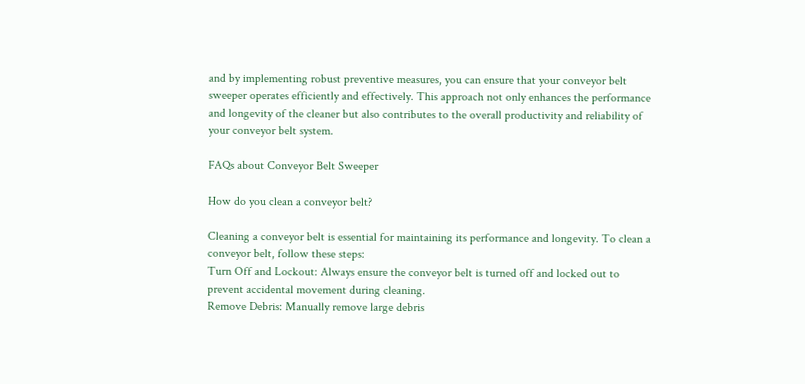and by implementing robust preventive measures, you can ensure that your conveyor belt sweeper operates efficiently and effectively. This approach not only enhances the performance and longevity of the cleaner but also contributes to the overall productivity and reliability of your conveyor belt system.

FAQs about Conveyor Belt Sweeper

How do you clean a conveyor belt?

Cleaning a conveyor belt is essential for maintaining its performance and longevity. To clean a conveyor belt, follow these steps:
Turn Off and Lockout: Always ensure the conveyor belt is turned off and locked out to prevent accidental movement during cleaning.
Remove Debris: Manually remove large debris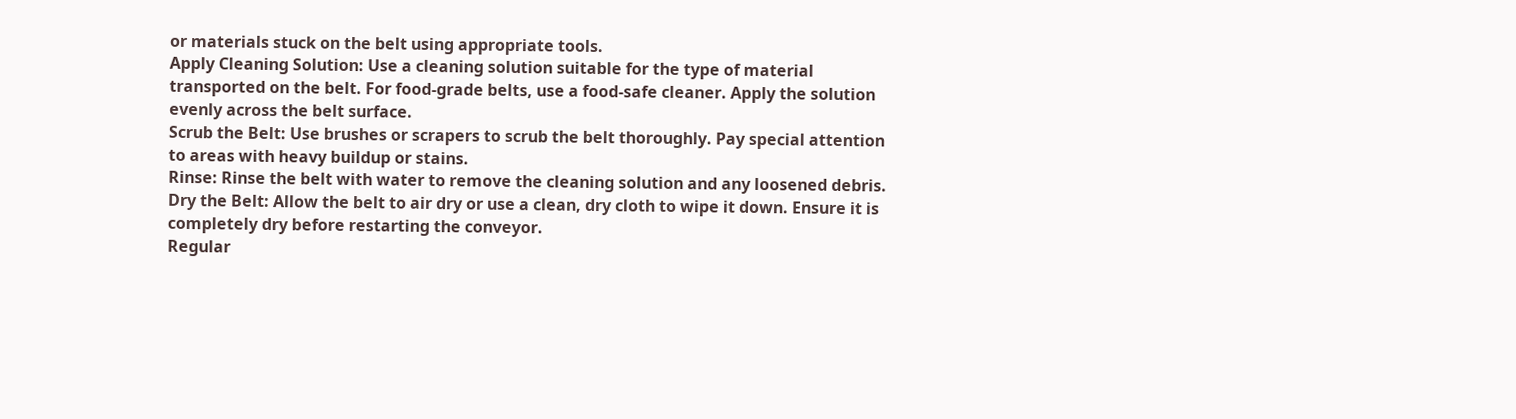or materials stuck on the belt using appropriate tools.
Apply Cleaning Solution: Use a cleaning solution suitable for the type of material transported on the belt. For food-grade belts, use a food-safe cleaner. Apply the solution evenly across the belt surface.
Scrub the Belt: Use brushes or scrapers to scrub the belt thoroughly. Pay special attention to areas with heavy buildup or stains.
Rinse: Rinse the belt with water to remove the cleaning solution and any loosened debris.
Dry the Belt: Allow the belt to air dry or use a clean, dry cloth to wipe it down. Ensure it is completely dry before restarting the conveyor.
Regular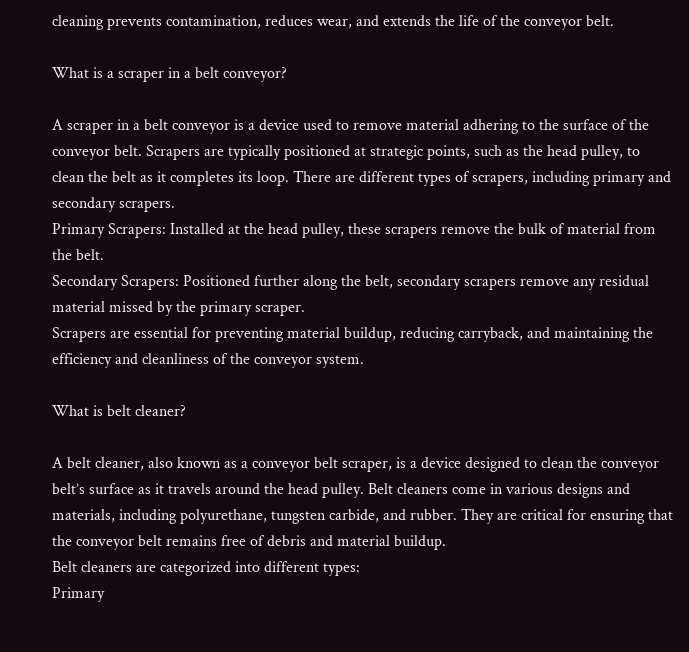cleaning prevents contamination, reduces wear, and extends the life of the conveyor belt.

What is a scraper in a belt conveyor?

A scraper in a belt conveyor is a device used to remove material adhering to the surface of the conveyor belt. Scrapers are typically positioned at strategic points, such as the head pulley, to clean the belt as it completes its loop. There are different types of scrapers, including primary and secondary scrapers.
Primary Scrapers: Installed at the head pulley, these scrapers remove the bulk of material from the belt.
Secondary Scrapers: Positioned further along the belt, secondary scrapers remove any residual material missed by the primary scraper.
Scrapers are essential for preventing material buildup, reducing carryback, and maintaining the efficiency and cleanliness of the conveyor system.

What is belt cleaner?

A belt cleaner, also known as a conveyor belt scraper, is a device designed to clean the conveyor belt’s surface as it travels around the head pulley. Belt cleaners come in various designs and materials, including polyurethane, tungsten carbide, and rubber. They are critical for ensuring that the conveyor belt remains free of debris and material buildup.
Belt cleaners are categorized into different types:
Primary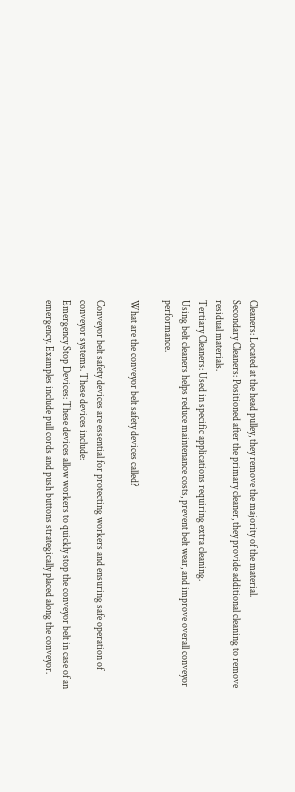Cleaners: Located at the head pulley, they remove the majority of the material.
Secondary Cleaners: Positioned after the primary cleaner, they provide additional cleaning to remove residual materials.
Tertiary Cleaners: Used in specific applications requiring extra cleaning.
Using belt cleaners helps reduce maintenance costs, prevent belt wear, and improve overall conveyor performance.

What are the conveyor belt safety devices called?

Conveyor belt safety devices are essential for protecting workers and ensuring safe operation of conveyor systems. These devices include:
Emergency Stop Devices: These devices allow workers to quickly stop the conveyor belt in case of an emergency. Examples include pull cords and push buttons strategically placed along the conveyor.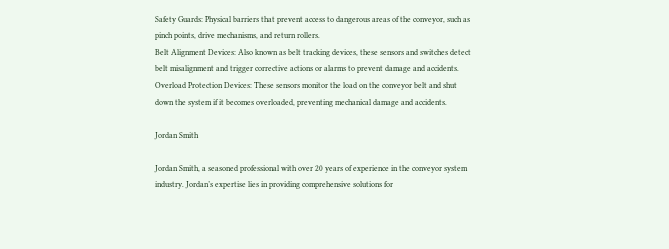Safety Guards: Physical barriers that prevent access to dangerous areas of the conveyor, such as pinch points, drive mechanisms, and return rollers.
Belt Alignment Devices: Also known as belt tracking devices, these sensors and switches detect belt misalignment and trigger corrective actions or alarms to prevent damage and accidents.
Overload Protection Devices: These sensors monitor the load on the conveyor belt and shut down the system if it becomes overloaded, preventing mechanical damage and accidents.

Jordan Smith

Jordan Smith, a seasoned professional with over 20 years of experience in the conveyor system industry. Jordan’s expertise lies in providing comprehensive solutions for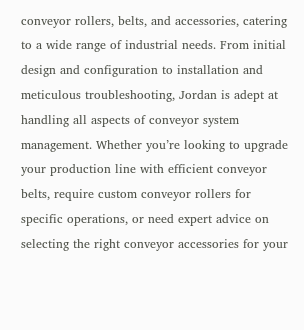conveyor rollers, belts, and accessories, catering to a wide range of industrial needs. From initial design and configuration to installation and meticulous troubleshooting, Jordan is adept at handling all aspects of conveyor system management. Whether you’re looking to upgrade your production line with efficient conveyor belts, require custom conveyor rollers for specific operations, or need expert advice on selecting the right conveyor accessories for your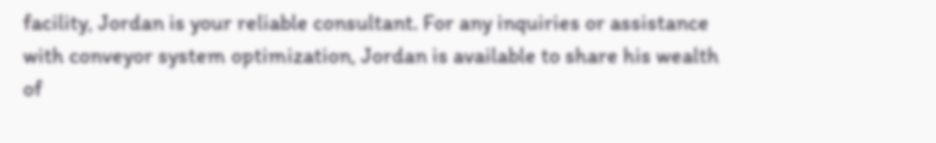facility, Jordan is your reliable consultant. For any inquiries or assistance with conveyor system optimization, Jordan is available to share his wealth of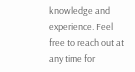knowledge and experience. Feel free to reach out at any time for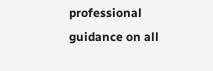professional guidance on all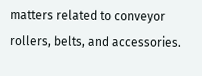matters related to conveyor rollers, belts, and accessories.